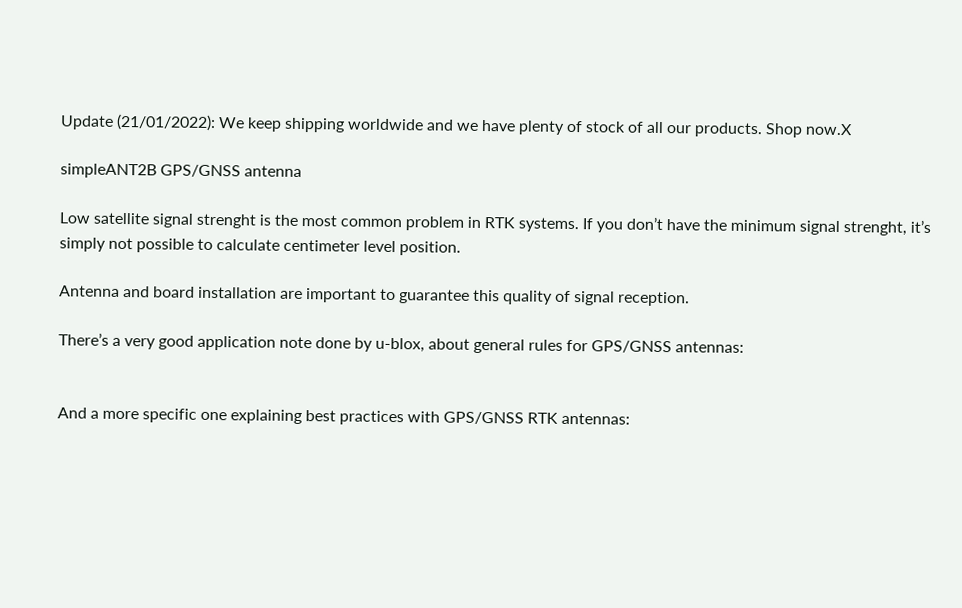Update (21/01/2022): We keep shipping worldwide and we have plenty of stock of all our products. Shop now.X

simpleANT2B GPS/GNSS antenna

Low satellite signal strenght is the most common problem in RTK systems. If you don’t have the minimum signal strenght, it’s simply not possible to calculate centimeter level position.

Antenna and board installation are important to guarantee this quality of signal reception.

There’s a very good application note done by u-blox, about general rules for GPS/GNSS antennas:


And a more specific one explaining best practices with GPS/GNSS RTK antennas: